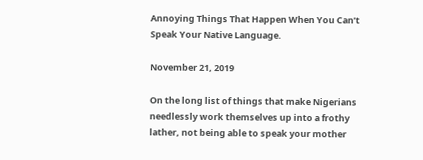Annoying Things That Happen When You Can’t Speak Your Native Language.

November 21, 2019

On the long list of things that make Nigerians needlessly work themselves up into a frothy lather, not being able to speak your mother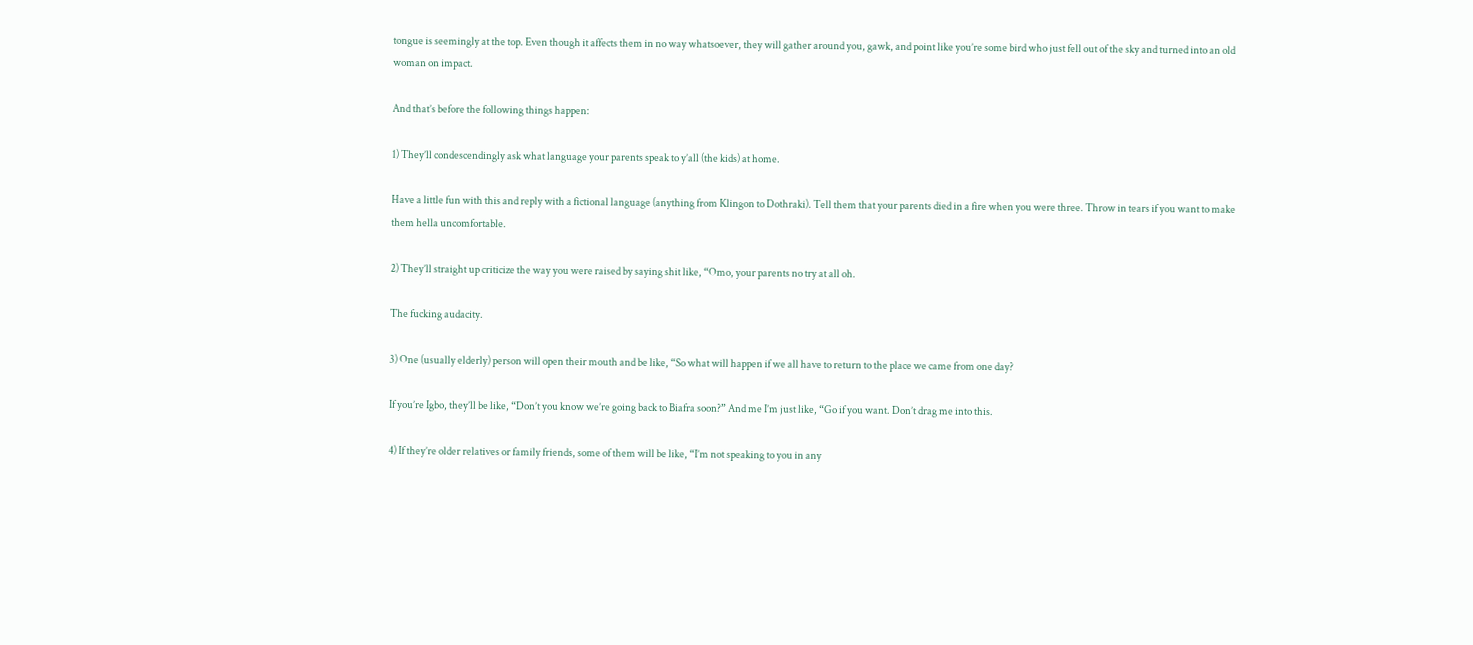tongue is seemingly at the top. Even though it affects them in no way whatsoever, they will gather around you, gawk, and point like you’re some bird who just fell out of the sky and turned into an old woman on impact.

And that’s before the following things happen:

1) They’ll condescendingly ask what language your parents speak to y’all (the kids) at home.

Have a little fun with this and reply with a fictional language (anything from Klingon to Dothraki). Tell them that your parents died in a fire when you were three. Throw in tears if you want to make them hella uncomfortable.

2) They’ll straight up criticize the way you were raised by saying shit like, “Omo, your parents no try at all oh.

The fucking audacity.

3) One (usually elderly) person will open their mouth and be like, “So what will happen if we all have to return to the place we came from one day?

If you’re Igbo, they’ll be like, “Don’t you know we’re going back to Biafra soon?” And me I’m just like, “Go if you want. Don’t drag me into this.

4) If they’re older relatives or family friends, some of them will be like, “I’m not speaking to you in any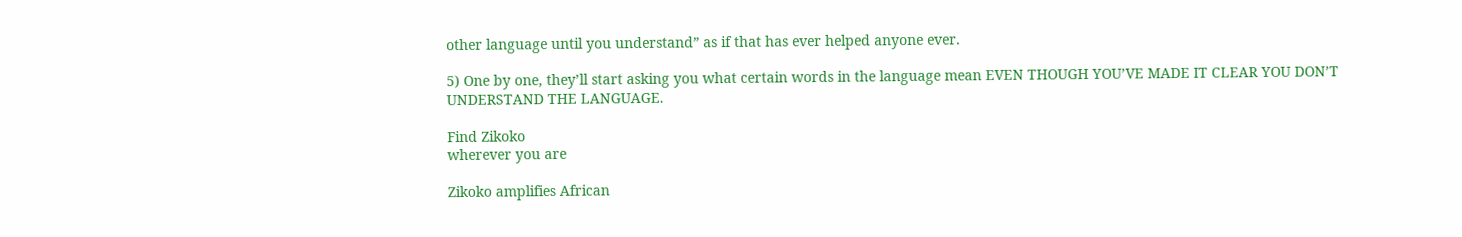other language until you understand” as if that has ever helped anyone ever.

5) One by one, they’ll start asking you what certain words in the language mean EVEN THOUGH YOU’VE MADE IT CLEAR YOU DON’T UNDERSTAND THE LANGUAGE.

Find Zikoko
wherever you are

Zikoko amplifies African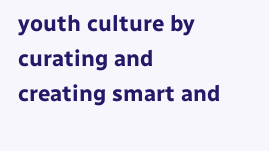youth culture by curating and creating smart and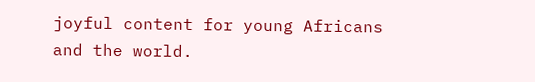joyful content for young Africans and the world.